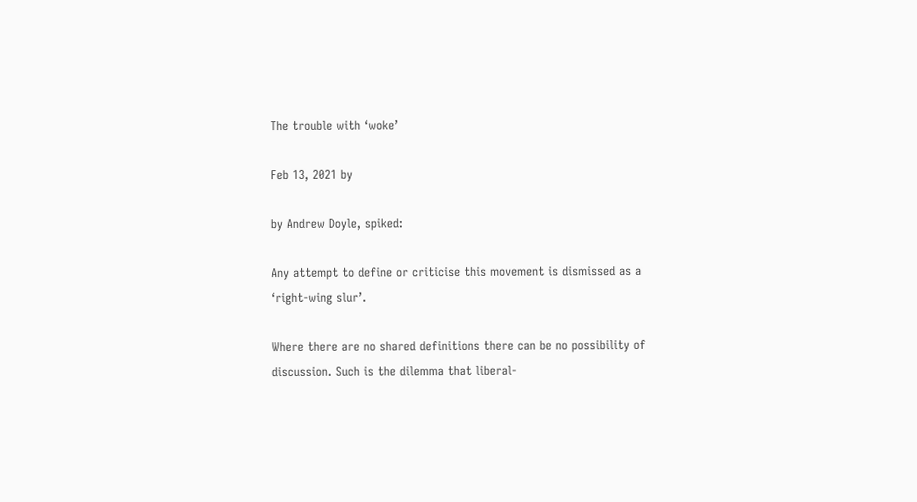The trouble with ‘woke’

Feb 13, 2021 by

by Andrew Doyle, spiked:

Any attempt to define or criticise this movement is dismissed as a ‘right-wing slur’.

Where there are no shared definitions there can be no possibility of discussion. Such is the dilemma that liberal-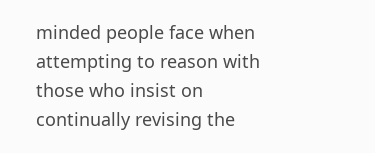minded people face when attempting to reason with those who insist on continually revising the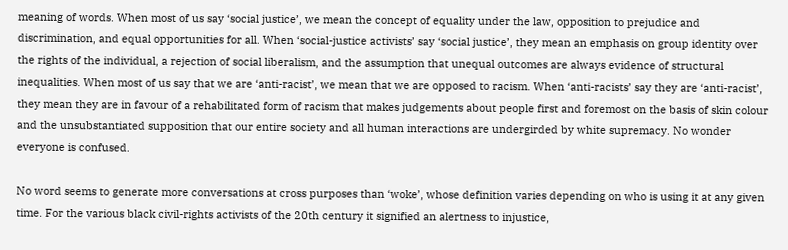meaning of words. When most of us say ‘social justice’, we mean the concept of equality under the law, opposition to prejudice and discrimination, and equal opportunities for all. When ‘social-justice activists’ say ‘social justice’, they mean an emphasis on group identity over the rights of the individual, a rejection of social liberalism, and the assumption that unequal outcomes are always evidence of structural inequalities. When most of us say that we are ‘anti-racist’, we mean that we are opposed to racism. When ‘anti-racists’ say they are ‘anti-racist’, they mean they are in favour of a rehabilitated form of racism that makes judgements about people first and foremost on the basis of skin colour and the unsubstantiated supposition that our entire society and all human interactions are undergirded by white supremacy. No wonder everyone is confused.

No word seems to generate more conversations at cross purposes than ‘woke’, whose definition varies depending on who is using it at any given time. For the various black civil-rights activists of the 20th century it signified an alertness to injustice,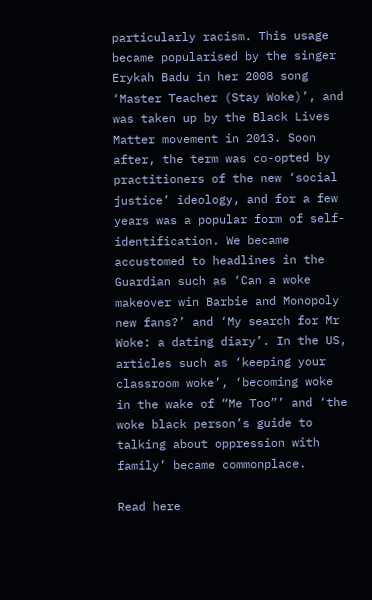particularly racism. This usage became popularised by the singer Erykah Badu in her 2008 song ‘Master Teacher (Stay Woke)’, and was taken up by the Black Lives Matter movement in 2013. Soon after, the term was co-opted by practitioners of the new ‘social justice’ ideology, and for a few years was a popular form of self-identification. We became accustomed to headlines in the Guardian such as ‘Can a woke makeover win Barbie and Monopoly new fans?’ and ‘My search for Mr Woke: a dating diary’. In the US, articles such as ‘keeping your classroom woke’, ‘becoming woke in the wake of “Me Too”’ and ‘the woke black person’s guide to talking about oppression with family’ became commonplace.

Read here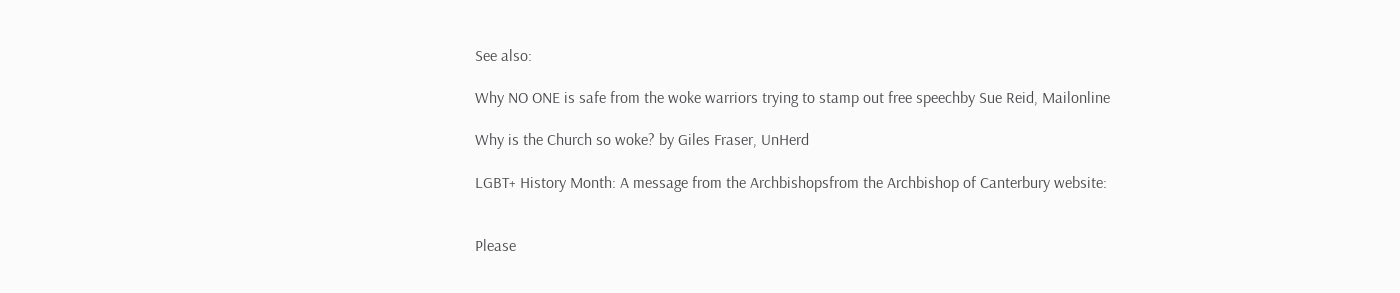See also:

Why NO ONE is safe from the woke warriors trying to stamp out free speechby Sue Reid, Mailonline

Why is the Church so woke? by Giles Fraser, UnHerd

LGBT+ History Month: A message from the Archbishopsfrom the Archbishop of Canterbury website:


Please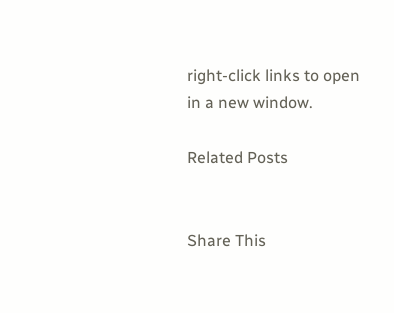right-click links to open in a new window.

Related Posts


Share This